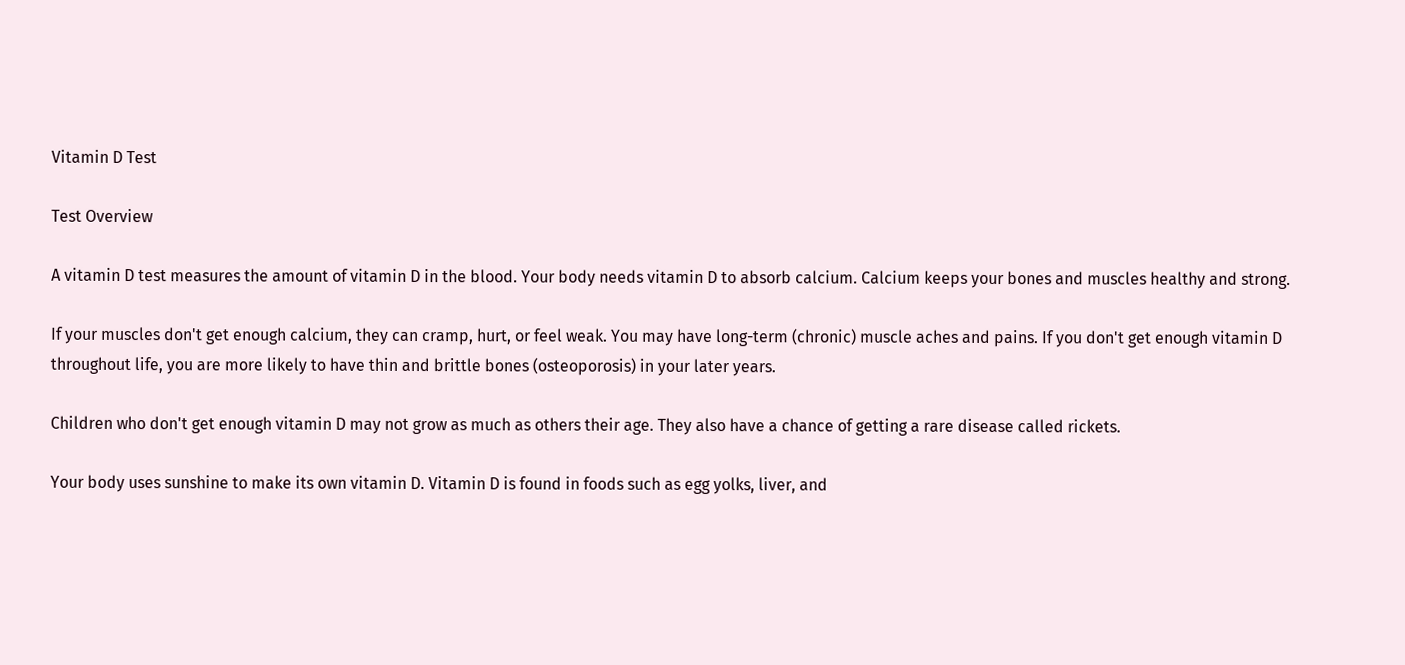Vitamin D Test

Test Overview

A vitamin D test measures the amount of vitamin D in the blood. Your body needs vitamin D to absorb calcium. Calcium keeps your bones and muscles healthy and strong.

If your muscles don't get enough calcium, they can cramp, hurt, or feel weak. You may have long-term (chronic) muscle aches and pains. If you don't get enough vitamin D throughout life, you are more likely to have thin and brittle bones (osteoporosis) in your later years.

Children who don't get enough vitamin D may not grow as much as others their age. They also have a chance of getting a rare disease called rickets.

Your body uses sunshine to make its own vitamin D. Vitamin D is found in foods such as egg yolks, liver, and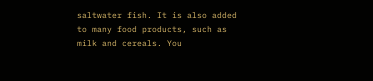saltwater fish. It is also added to many food products, such as milk and cereals. You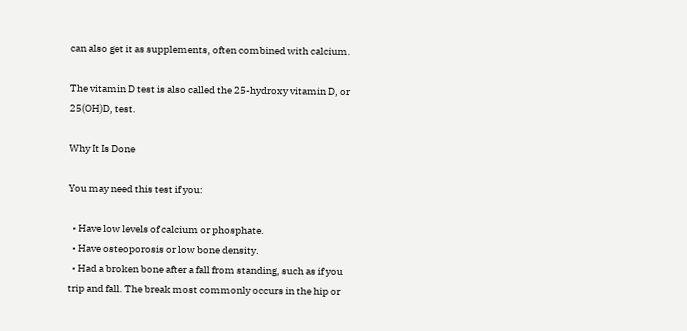can also get it as supplements, often combined with calcium.

The vitamin D test is also called the 25-hydroxy vitamin D, or 25(OH)D, test.

Why It Is Done

You may need this test if you:

  • Have low levels of calcium or phosphate.
  • Have osteoporosis or low bone density.
  • Had a broken bone after a fall from standing, such as if you trip and fall. The break most commonly occurs in the hip or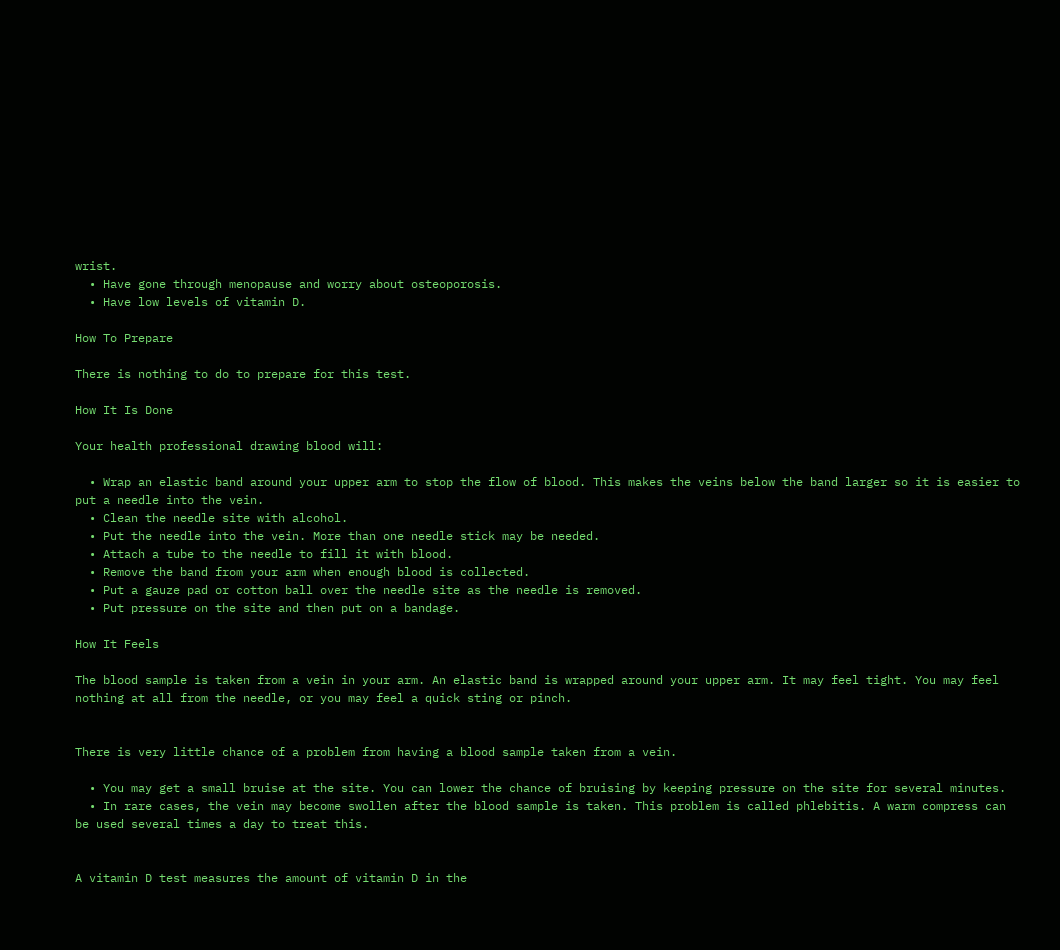wrist.
  • Have gone through menopause and worry about osteoporosis.
  • Have low levels of vitamin D.

How To Prepare

There is nothing to do to prepare for this test.

How It Is Done

Your health professional drawing blood will:

  • Wrap an elastic band around your upper arm to stop the flow of blood. This makes the veins below the band larger so it is easier to put a needle into the vein.
  • Clean the needle site with alcohol.
  • Put the needle into the vein. More than one needle stick may be needed.
  • Attach a tube to the needle to fill it with blood.
  • Remove the band from your arm when enough blood is collected.
  • Put a gauze pad or cotton ball over the needle site as the needle is removed.
  • Put pressure on the site and then put on a bandage.

How It Feels

The blood sample is taken from a vein in your arm. An elastic band is wrapped around your upper arm. It may feel tight. You may feel nothing at all from the needle, or you may feel a quick sting or pinch.


There is very little chance of a problem from having a blood sample taken from a vein.

  • You may get a small bruise at the site. You can lower the chance of bruising by keeping pressure on the site for several minutes.
  • In rare cases, the vein may become swollen after the blood sample is taken. This problem is called phlebitis. A warm compress can be used several times a day to treat this.


A vitamin D test measures the amount of vitamin D in the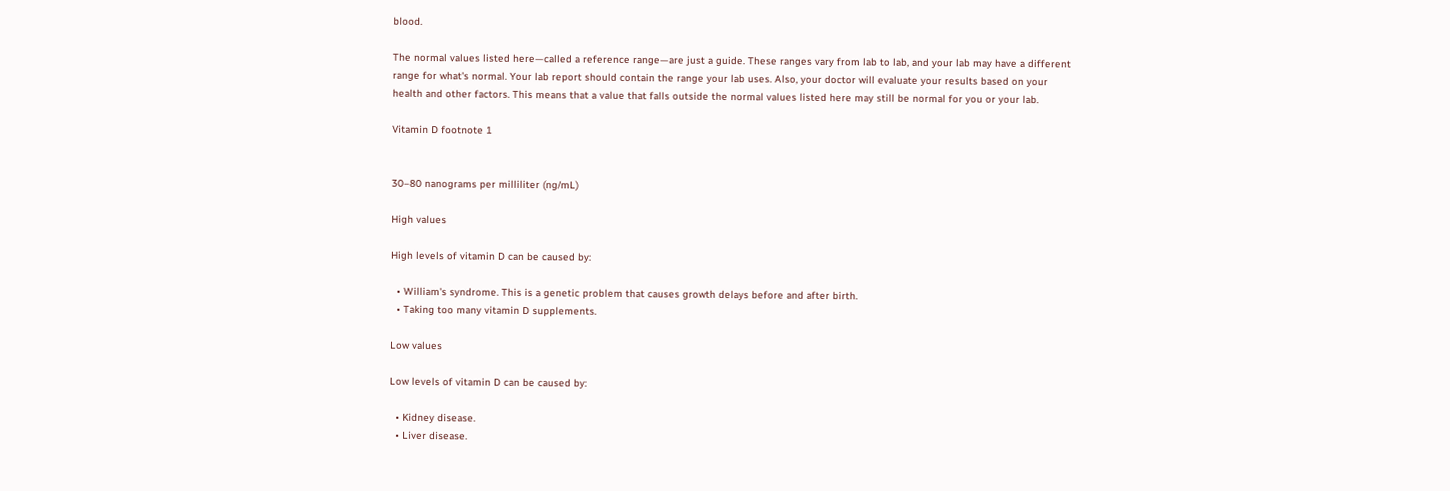blood.

The normal values listed here—called a reference range—are just a guide. These ranges vary from lab to lab, and your lab may have a different range for what's normal. Your lab report should contain the range your lab uses. Also, your doctor will evaluate your results based on your health and other factors. This means that a value that falls outside the normal values listed here may still be normal for you or your lab.

Vitamin D footnote 1


30–80 nanograms per milliliter (ng/mL)

High values

High levels of vitamin D can be caused by:

  • William's syndrome. This is a genetic problem that causes growth delays before and after birth.
  • Taking too many vitamin D supplements.

Low values

Low levels of vitamin D can be caused by:

  • Kidney disease.
  • Liver disease.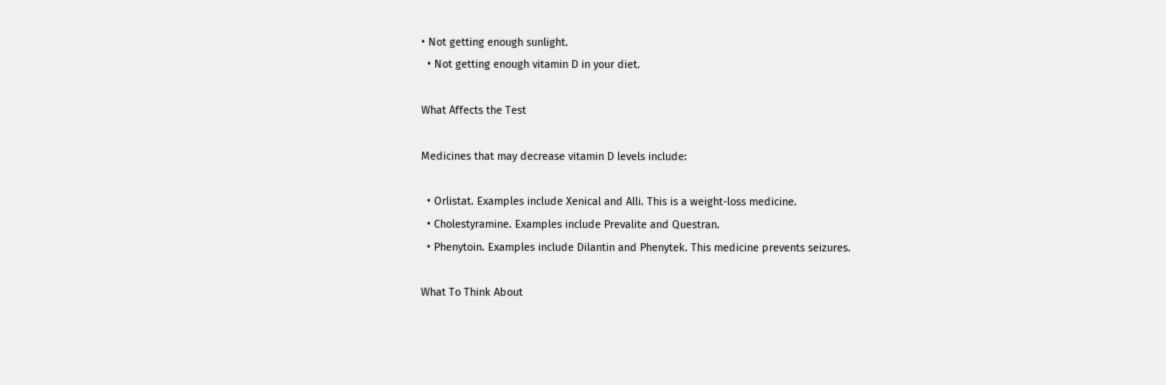• Not getting enough sunlight.
  • Not getting enough vitamin D in your diet.

What Affects the Test

Medicines that may decrease vitamin D levels include:

  • Orlistat. Examples include Xenical and Alli. This is a weight-loss medicine.
  • Cholestyramine. Examples include Prevalite and Questran.
  • Phenytoin. Examples include Dilantin and Phenytek. This medicine prevents seizures.

What To Think About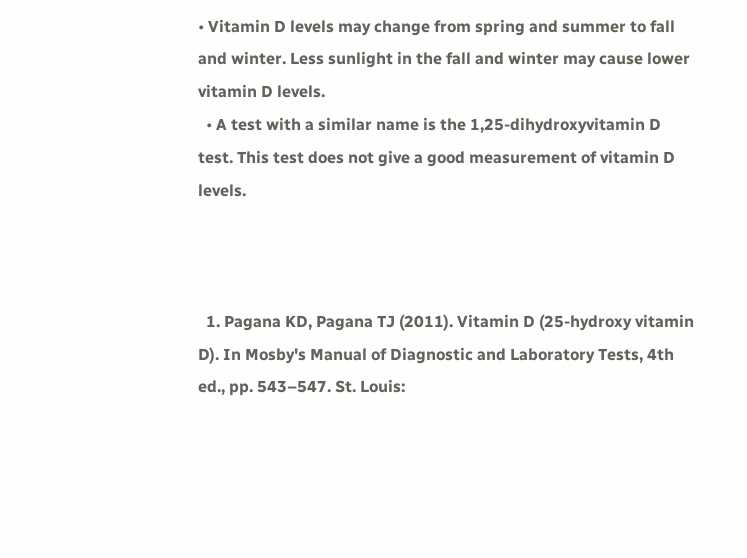• Vitamin D levels may change from spring and summer to fall and winter. Less sunlight in the fall and winter may cause lower vitamin D levels.
  • A test with a similar name is the 1,25-dihydroxyvitamin D test. This test does not give a good measurement of vitamin D levels.



  1. Pagana KD, Pagana TJ (2011). Vitamin D (25-hydroxy vitamin D). In Mosby's Manual of Diagnostic and Laboratory Tests, 4th ed., pp. 543–547. St. Louis: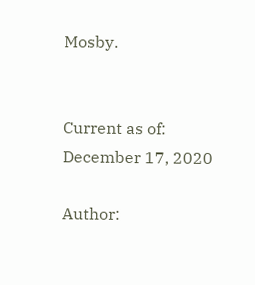Mosby.


Current as of: December 17, 2020

Author: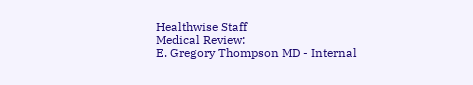Healthwise Staff
Medical Review:
E. Gregory Thompson MD - Internal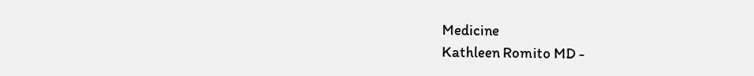Medicine
Kathleen Romito MD -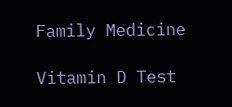Family Medicine

Vitamin D Test